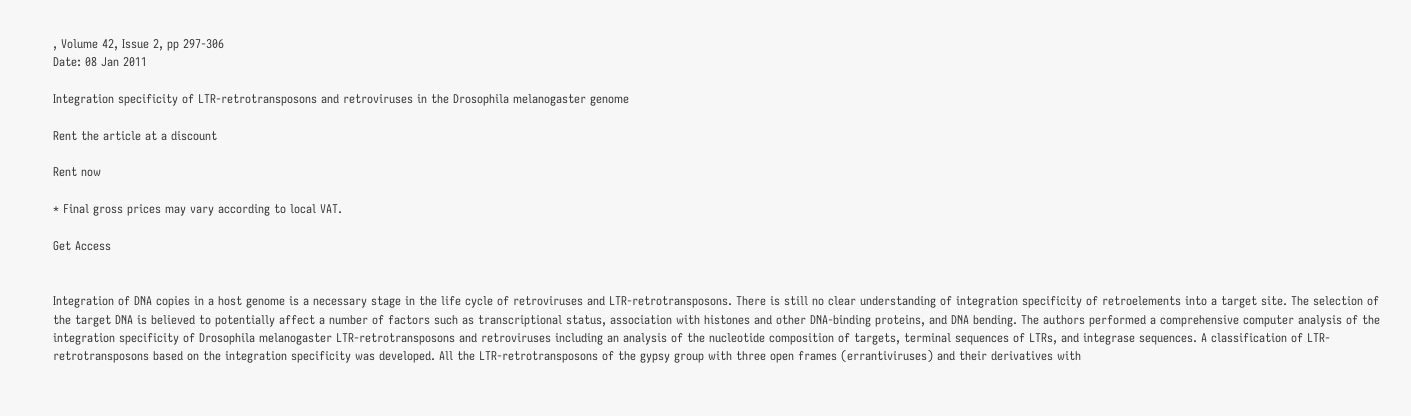, Volume 42, Issue 2, pp 297-306
Date: 08 Jan 2011

Integration specificity of LTR-retrotransposons and retroviruses in the Drosophila melanogaster genome

Rent the article at a discount

Rent now

* Final gross prices may vary according to local VAT.

Get Access


Integration of DNA copies in a host genome is a necessary stage in the life cycle of retroviruses and LTR-retrotransposons. There is still no clear understanding of integration specificity of retroelements into a target site. The selection of the target DNA is believed to potentially affect a number of factors such as transcriptional status, association with histones and other DNA-binding proteins, and DNA bending. The authors performed a comprehensive computer analysis of the integration specificity of Drosophila melanogaster LTR-retrotransposons and retroviruses including an analysis of the nucleotide composition of targets, terminal sequences of LTRs, and integrase sequences. A classification of LTR-retrotransposons based on the integration specificity was developed. All the LTR-retrotransposons of the gypsy group with three open frames (errantiviruses) and their derivatives with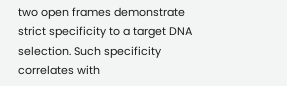two open frames demonstrate strict specificity to a target DNA selection. Such specificity correlates with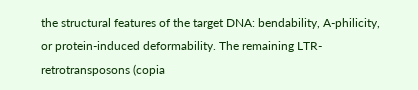the structural features of the target DNA: bendability, A-philicity, or protein-induced deformability. The remaining LTR-retrotransposons (copia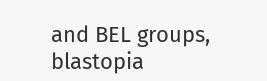and BEL groups, blastopia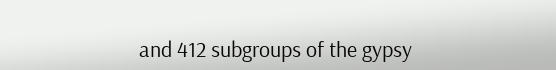and 412 subgroups of the gypsy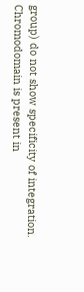group) do not show specificity of integration. Chromodomain is present in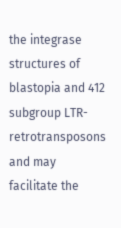the integrase structures of blastopia and 412 subgroup LTR-retrotransposons and may facilitate the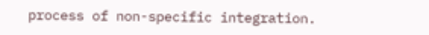process of non-specific integration.